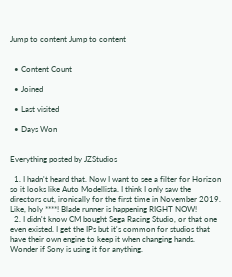Jump to content Jump to content


  • Content Count

  • Joined

  • Last visited

  • Days Won


Everything posted by JZStudios

  1. I hadn't heard that. Now I want to see a filter for Horizon so it looks like Auto Modellista. I think I only saw the directors cut, ironically for the first time in November 2019. Like, holy ****! Blade runner is happening RIGHT NOW!
  2. I didn't know CM bought Sega Racing Studio, or that one even existed. I get the IPs but it's common for studios that have their own engine to keep it when changing hands. Wonder if Sony is using it for anything.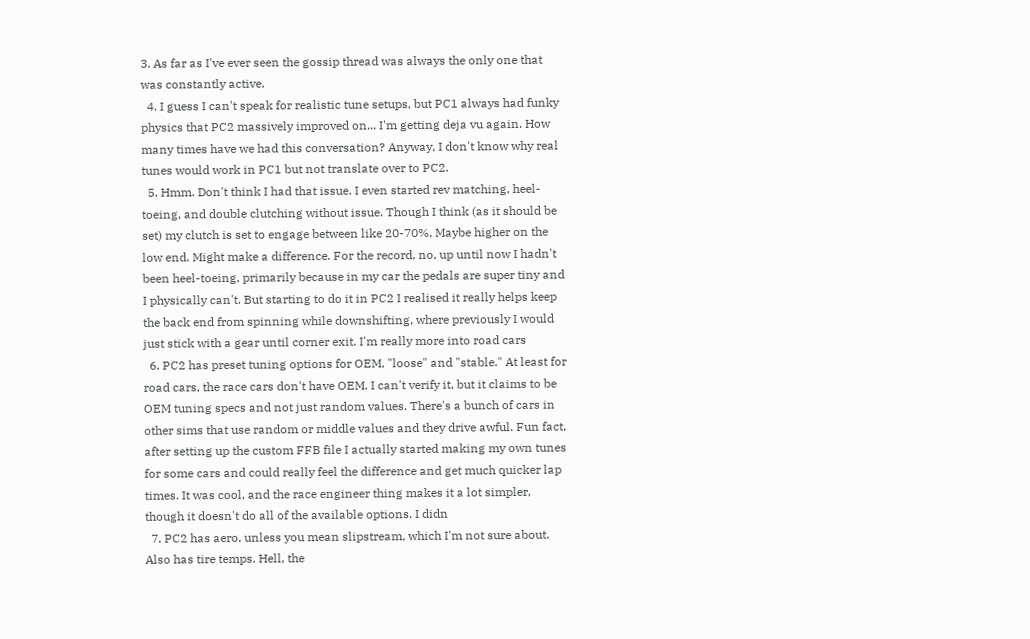3. As far as I've ever seen the gossip thread was always the only one that was constantly active.
  4. I guess I can't speak for realistic tune setups, but PC1 always had funky physics that PC2 massively improved on... I'm getting deja vu again. How many times have we had this conversation? Anyway, I don't know why real tunes would work in PC1 but not translate over to PC2.
  5. Hmm. Don't think I had that issue. I even started rev matching, heel-toeing, and double clutching without issue. Though I think (as it should be set) my clutch is set to engage between like 20-70%. Maybe higher on the low end. Might make a difference. For the record, no, up until now I hadn't been heel-toeing, primarily because in my car the pedals are super tiny and I physically can't. But starting to do it in PC2 I realised it really helps keep the back end from spinning while downshifting, where previously I would just stick with a gear until corner exit. I'm really more into road cars
  6. PC2 has preset tuning options for OEM, "loose" and "stable." At least for road cars, the race cars don't have OEM. I can't verify it, but it claims to be OEM tuning specs and not just random values. There's a bunch of cars in other sims that use random or middle values and they drive awful. Fun fact, after setting up the custom FFB file I actually started making my own tunes for some cars and could really feel the difference and get much quicker lap times. It was cool, and the race engineer thing makes it a lot simpler, though it doesn't do all of the available options. I didn
  7. PC2 has aero, unless you mean slipstream, which I'm not sure about. Also has tire temps. Hell, the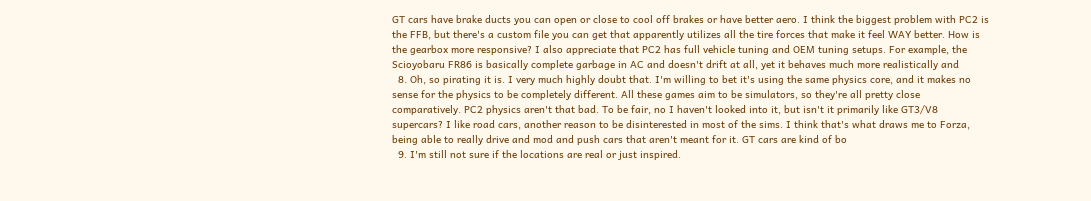GT cars have brake ducts you can open or close to cool off brakes or have better aero. I think the biggest problem with PC2 is the FFB, but there's a custom file you can get that apparently utilizes all the tire forces that make it feel WAY better. How is the gearbox more responsive? I also appreciate that PC2 has full vehicle tuning and OEM tuning setups. For example, the Scioyobaru FR86 is basically complete garbage in AC and doesn't drift at all, yet it behaves much more realistically and
  8. Oh, so pirating it is. I very much highly doubt that. I'm willing to bet it's using the same physics core, and it makes no sense for the physics to be completely different. All these games aim to be simulators, so they're all pretty close comparatively. PC2 physics aren't that bad. To be fair, no I haven't looked into it, but isn't it primarily like GT3/V8 supercars? I like road cars, another reason to be disinterested in most of the sims. I think that's what draws me to Forza, being able to really drive and mod and push cars that aren't meant for it. GT cars are kind of bo
  9. I'm still not sure if the locations are real or just inspired.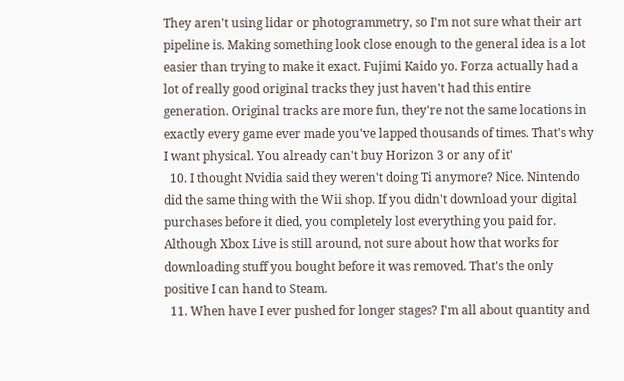They aren't using lidar or photogrammetry, so I'm not sure what their art pipeline is. Making something look close enough to the general idea is a lot easier than trying to make it exact. Fujimi Kaido yo. Forza actually had a lot of really good original tracks they just haven't had this entire generation. Original tracks are more fun, they're not the same locations in exactly every game ever made you've lapped thousands of times. That's why I want physical. You already can't buy Horizon 3 or any of it'
  10. I thought Nvidia said they weren't doing Ti anymore? Nice. Nintendo did the same thing with the Wii shop. If you didn't download your digital purchases before it died, you completely lost everything you paid for. Although Xbox Live is still around, not sure about how that works for downloading stuff you bought before it was removed. That's the only positive I can hand to Steam.
  11. When have I ever pushed for longer stages? I'm all about quantity and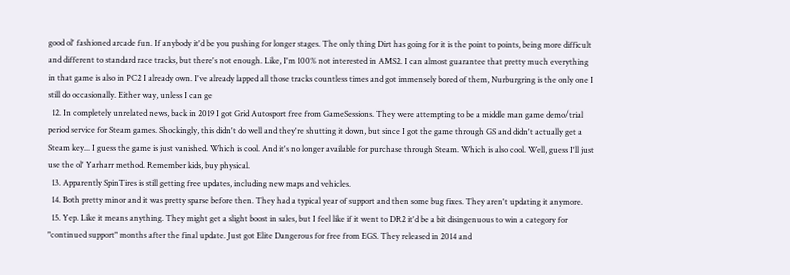good ol' fashioned arcade fun. If anybody it'd be you pushing for longer stages. The only thing Dirt has going for it is the point to points, being more difficult and different to standard race tracks, but there's not enough. Like, I'm 100% not interested in AMS2. I can almost guarantee that pretty much everything in that game is also in PC2 I already own. I've already lapped all those tracks countless times and got immensely bored of them, Nurburgring is the only one I still do occasionally. Either way, unless I can ge
  12. In completely unrelated news, back in 2019 I got Grid Autosport free from GameSessions. They were attempting to be a middle man game demo/trial period service for Steam games. Shockingly, this didn't do well and they're shutting it down, but since I got the game through GS and didn't actually get a Steam key... I guess the game is just vanished. Which is cool. And it's no longer available for purchase through Steam. Which is also cool. Well, guess I'll just use the ol' Yarharr method. Remember kids, buy physical.
  13. Apparently SpinTires is still getting free updates, including new maps and vehicles.
  14. Both pretty minor and it was pretty sparse before then. They had a typical year of support and then some bug fixes. They aren't updating it anymore.
  15. Yep. Like it means anything. They might get a slight boost in sales, but I feel like if it went to DR2 it'd be a bit disingenuous to win a category for "continued support" months after the final update. Just got Elite Dangerous for free from EGS. They released in 2014 and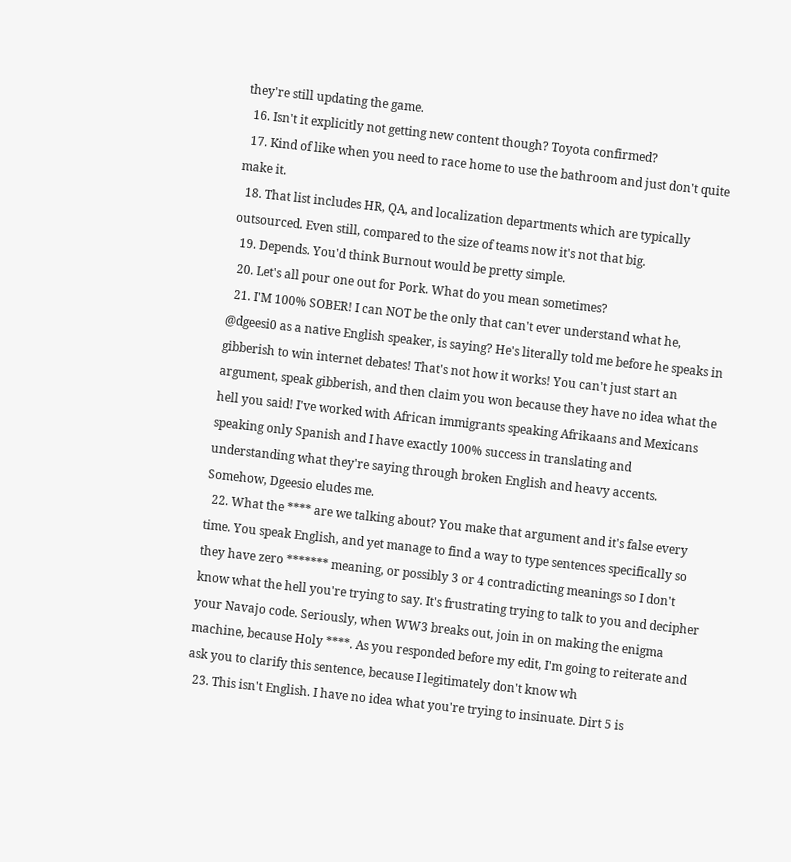they're still updating the game.
  16. Isn't it explicitly not getting new content though? Toyota confirmed?
  17. Kind of like when you need to race home to use the bathroom and just don't quite make it.
  18. That list includes HR, QA, and localization departments which are typically outsourced. Even still, compared to the size of teams now it's not that big.
  19. Depends. You'd think Burnout would be pretty simple.
  20. Let's all pour one out for Pork. What do you mean sometimes?
  21. I'M 100% SOBER! I can NOT be the only that can't ever understand what he, @dgeesi0 as a native English speaker, is saying? He's literally told me before he speaks in gibberish to win internet debates! That's not how it works! You can't just start an argument, speak gibberish, and then claim you won because they have no idea what the hell you said! I've worked with African immigrants speaking Afrikaans and Mexicans speaking only Spanish and I have exactly 100% success in translating and understanding what they're saying through broken English and heavy accents. Somehow, Dgeesio eludes me.
  22. What the **** are we talking about? You make that argument and it's false every time. You speak English, and yet manage to find a way to type sentences specifically so they have zero ******* meaning, or possibly 3 or 4 contradicting meanings so I don't know what the hell you're trying to say. It's frustrating trying to talk to you and decipher your Navajo code. Seriously, when WW3 breaks out, join in on making the enigma machine, because Holy ****. As you responded before my edit, I'm going to reiterate and ask you to clarify this sentence, because I legitimately don't know wh
  23. This isn't English. I have no idea what you're trying to insinuate. Dirt 5 is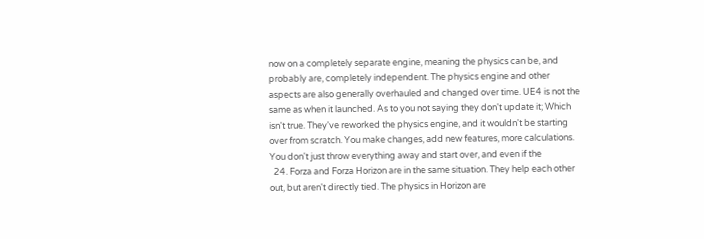now on a completely separate engine, meaning the physics can be, and probably are, completely independent. The physics engine and other aspects are also generally overhauled and changed over time. UE4 is not the same as when it launched. As to you not saying they don't update it; Which isn't true. They've reworked the physics engine, and it wouldn't be starting over from scratch. You make changes, add new features, more calculations. You don't just throw everything away and start over, and even if the
  24. Forza and Forza Horizon are in the same situation. They help each other out, but aren't directly tied. The physics in Horizon are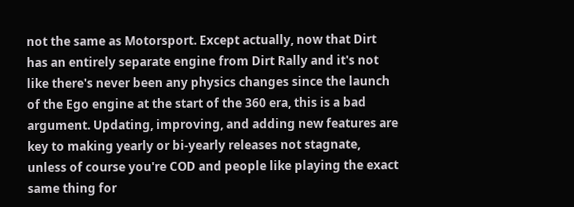not the same as Motorsport. Except actually, now that Dirt has an entirely separate engine from Dirt Rally and it's not like there's never been any physics changes since the launch of the Ego engine at the start of the 360 era, this is a bad argument. Updating, improving, and adding new features are key to making yearly or bi-yearly releases not stagnate, unless of course you're COD and people like playing the exact same thing for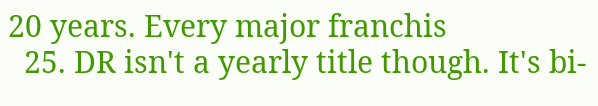20 years. Every major franchis
  25. DR isn't a yearly title though. It's bi-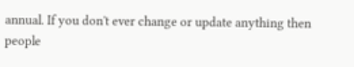annual. If you don't ever change or update anything then people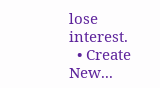lose interest.
  • Create New...